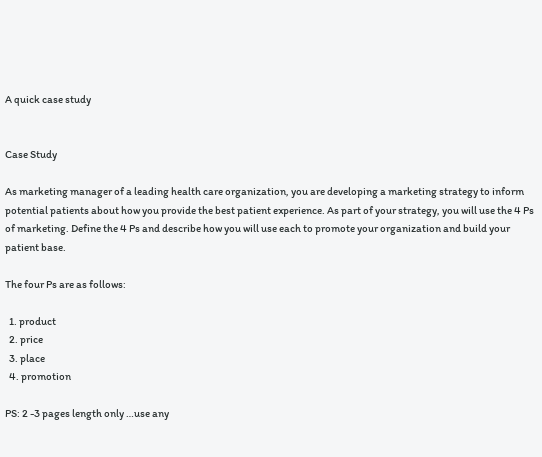A quick case study


Case Study

As marketing manager of a leading health care organization, you are developing a marketing strategy to inform potential patients about how you provide the best patient experience. As part of your strategy, you will use the 4 Ps of marketing. Define the 4 Ps and describe how you will use each to promote your organization and build your patient base.

The four Ps are as follows:

  1. product
  2. price
  3. place
  4. promotion

PS: 2 -3 pages length only …use any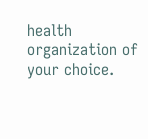health organization of your choice.